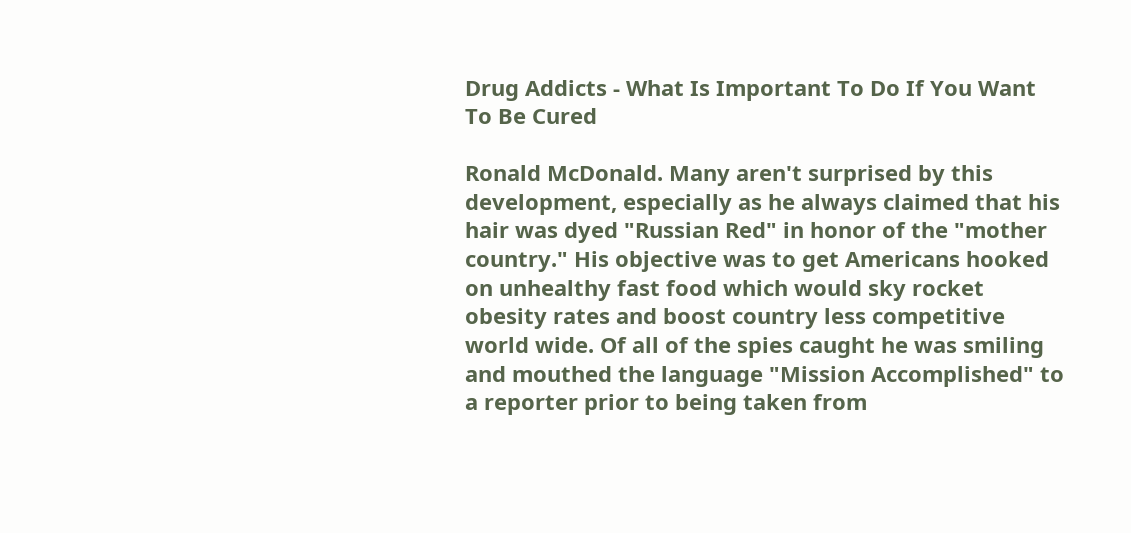Drug Addicts - What Is Important To Do If You Want To Be Cured

Ronald McDonald. Many aren't surprised by this development, especially as he always claimed that his hair was dyed "Russian Red" in honor of the "mother country." His objective was to get Americans hooked on unhealthy fast food which would sky rocket obesity rates and boost country less competitive world wide. Of all of the spies caught he was smiling and mouthed the language "Mission Accomplished" to a reporter prior to being taken from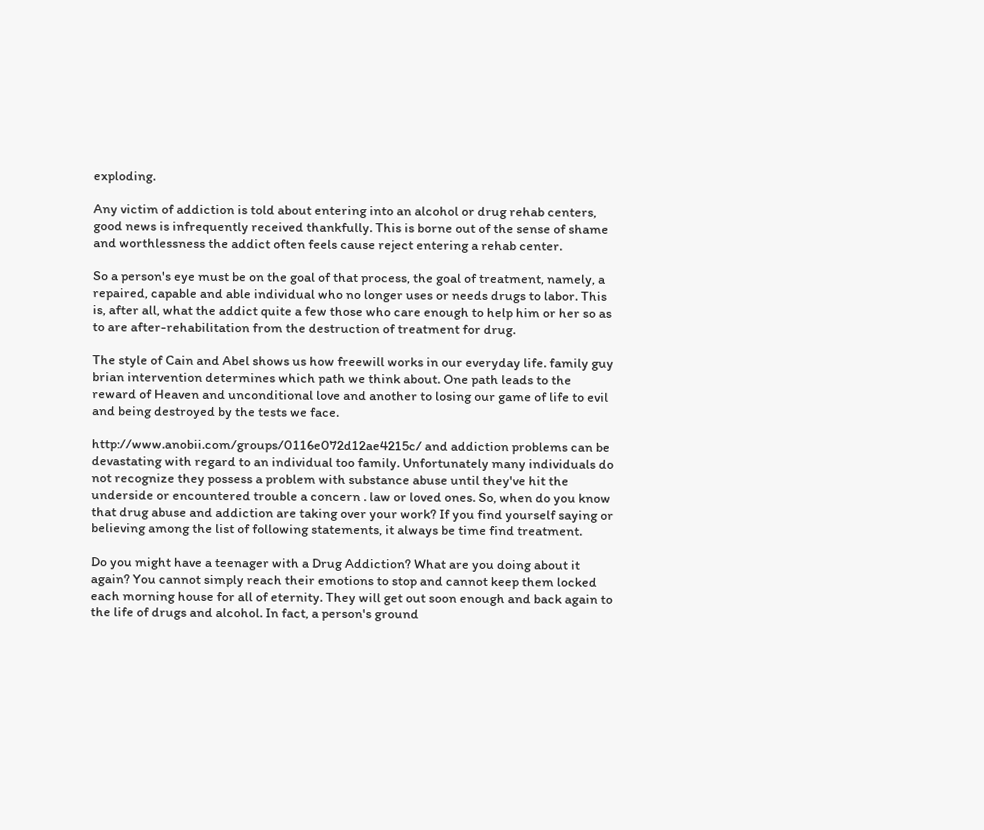exploding.

Any victim of addiction is told about entering into an alcohol or drug rehab centers, good news is infrequently received thankfully. This is borne out of the sense of shame and worthlessness the addict often feels cause reject entering a rehab center.

So a person's eye must be on the goal of that process, the goal of treatment, namely, a repaired, capable and able individual who no longer uses or needs drugs to labor. This is, after all, what the addict quite a few those who care enough to help him or her so as to are after-rehabilitation from the destruction of treatment for drug.

The style of Cain and Abel shows us how freewill works in our everyday life. family guy brian intervention determines which path we think about. One path leads to the reward of Heaven and unconditional love and another to losing our game of life to evil and being destroyed by the tests we face.

http://www.anobii.com/groups/0116e072d12ae4215c/ and addiction problems can be devastating with regard to an individual too family. Unfortunately many individuals do not recognize they possess a problem with substance abuse until they've hit the underside or encountered trouble a concern . law or loved ones. So, when do you know that drug abuse and addiction are taking over your work? If you find yourself saying or believing among the list of following statements, it always be time find treatment.

Do you might have a teenager with a Drug Addiction? What are you doing about it again? You cannot simply reach their emotions to stop and cannot keep them locked each morning house for all of eternity. They will get out soon enough and back again to the life of drugs and alcohol. In fact, a person's ground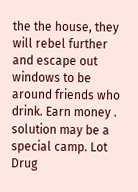the the house, they will rebel further and escape out windows to be around friends who drink. Earn money . solution may be a special camp. Lot Drug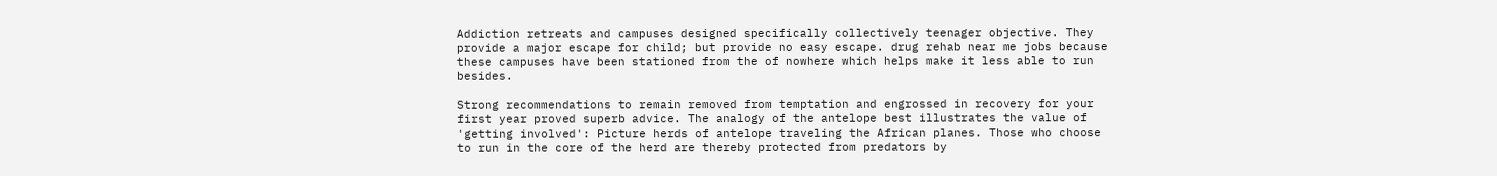Addiction retreats and campuses designed specifically collectively teenager objective. They provide a major escape for child; but provide no easy escape. drug rehab near me jobs because these campuses have been stationed from the of nowhere which helps make it less able to run besides.

Strong recommendations to remain removed from temptation and engrossed in recovery for your first year proved superb advice. The analogy of the antelope best illustrates the value of 'getting involved': Picture herds of antelope traveling the African planes. Those who choose to run in the core of the herd are thereby protected from predators by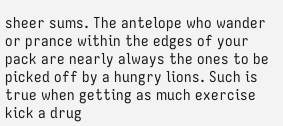sheer sums. The antelope who wander or prance within the edges of your pack are nearly always the ones to be picked off by a hungry lions. Such is true when getting as much exercise kick a drug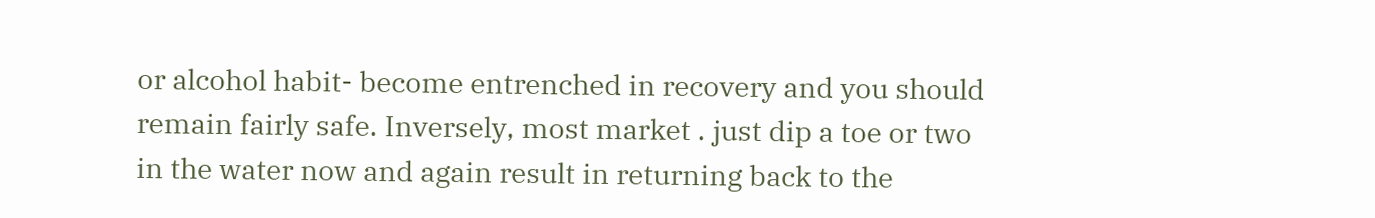or alcohol habit- become entrenched in recovery and you should remain fairly safe. Inversely, most market . just dip a toe or two in the water now and again result in returning back to the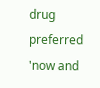drug preferred 'now and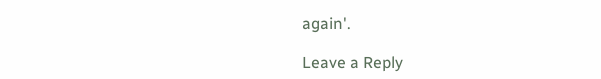again'.

Leave a Reply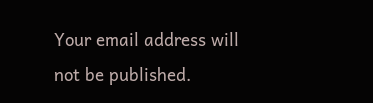Your email address will not be published.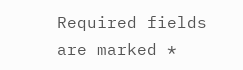Required fields are marked *